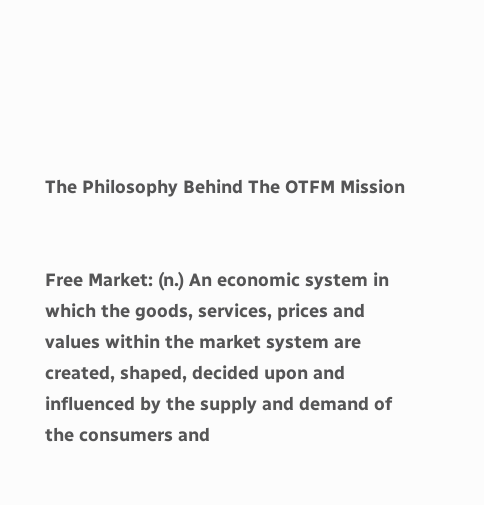The Philosophy Behind The OTFM Mission


Free Market: (n.) An economic system in which the goods, services, prices and values within the market system are created, shaped, decided upon and influenced by the supply and demand of the consumers and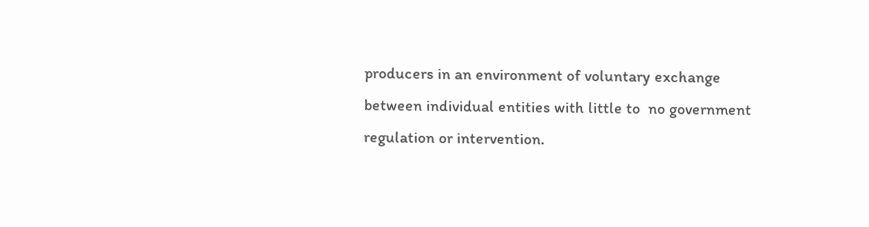producers in an environment of voluntary exchange between individual entities with little to  no government regulation or intervention.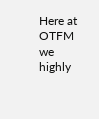Here at OTFM we highly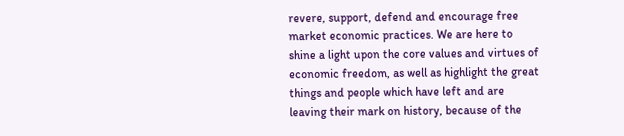revere, support, defend and encourage free market economic practices. We are here to shine a light upon the core values and virtues of economic freedom, as well as highlight the great things and people which have left and are leaving their mark on history, because of the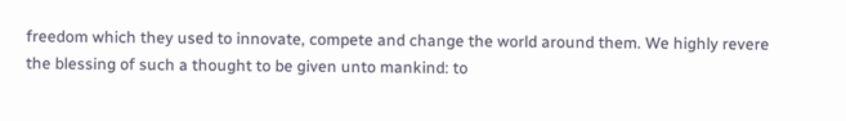freedom which they used to innovate, compete and change the world around them. We highly revere the blessing of such a thought to be given unto mankind: to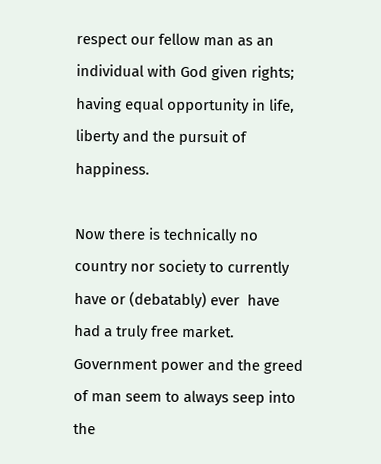respect our fellow man as an individual with God given rights; having equal opportunity in life, liberty and the pursuit of happiness.

Now there is technically no country nor society to currently have or (debatably) ever  have had a truly free market. Government power and the greed of man seem to always seep into the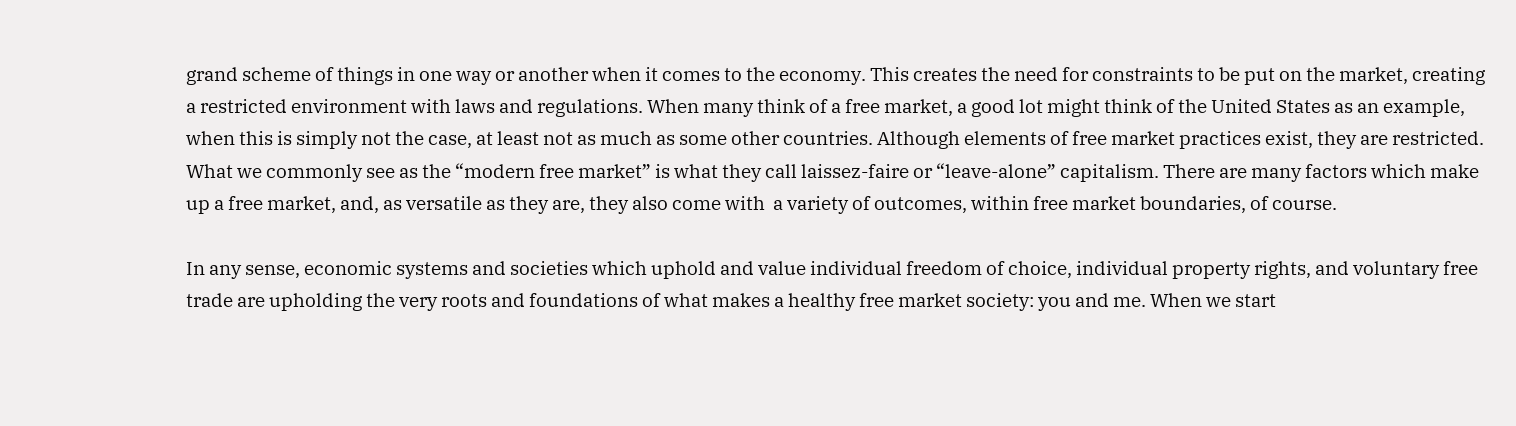grand scheme of things in one way or another when it comes to the economy. This creates the need for constraints to be put on the market, creating a restricted environment with laws and regulations. When many think of a free market, a good lot might think of the United States as an example, when this is simply not the case, at least not as much as some other countries. Although elements of free market practices exist, they are restricted. What we commonly see as the “modern free market” is what they call laissez-faire or “leave-alone” capitalism. There are many factors which make up a free market, and, as versatile as they are, they also come with  a variety of outcomes, within free market boundaries, of course.

In any sense, economic systems and societies which uphold and value individual freedom of choice, individual property rights, and voluntary free trade are upholding the very roots and foundations of what makes a healthy free market society: you and me. When we start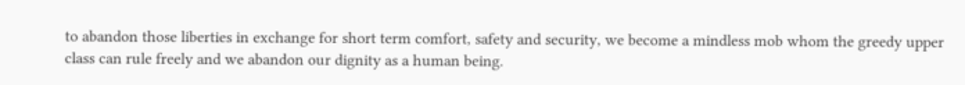to abandon those liberties in exchange for short term comfort, safety and security, we become a mindless mob whom the greedy upper class can rule freely and we abandon our dignity as a human being.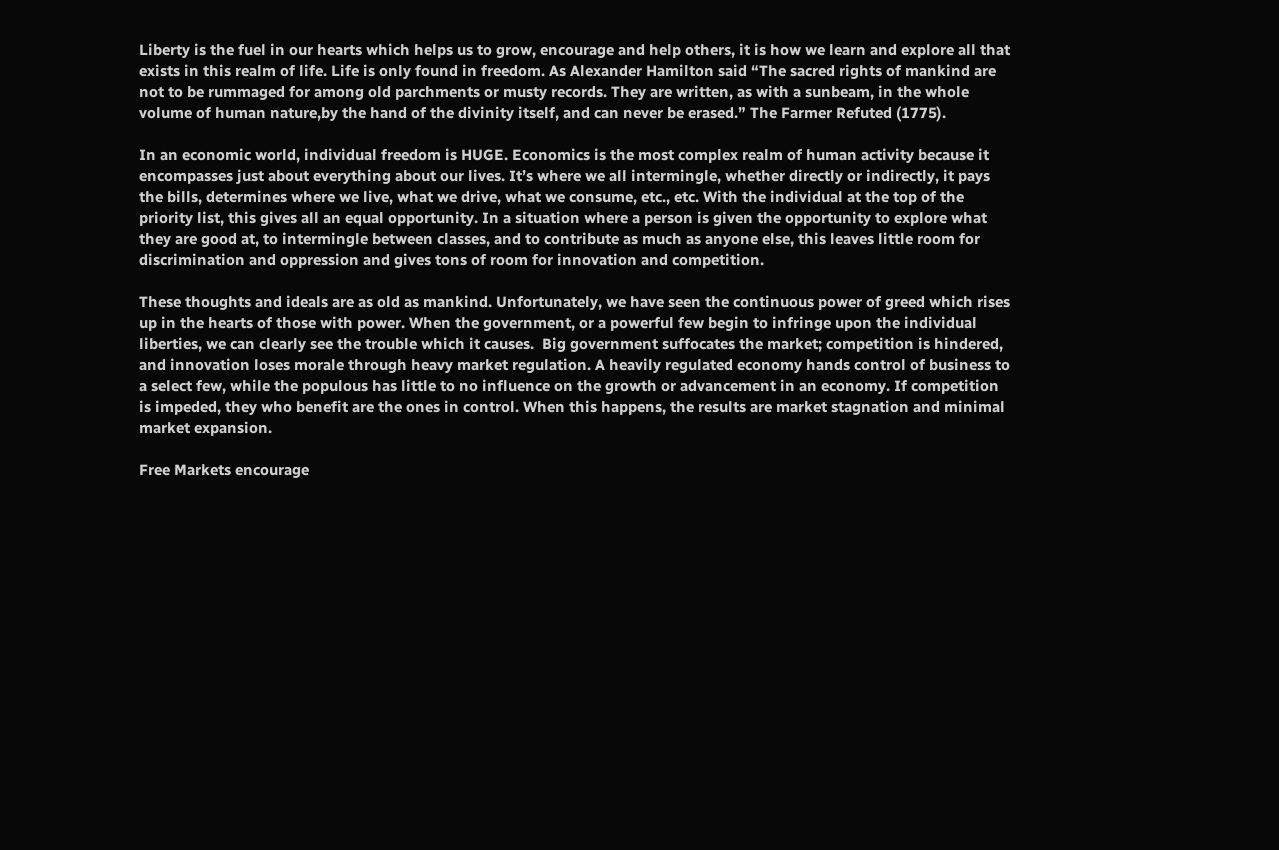Liberty is the fuel in our hearts which helps us to grow, encourage and help others, it is how we learn and explore all that exists in this realm of life. Life is only found in freedom. As Alexander Hamilton said “The sacred rights of mankind are not to be rummaged for among old parchments or musty records. They are written, as with a sunbeam, in the whole volume of human nature,by the hand of the divinity itself, and can never be erased.” The Farmer Refuted (1775).

In an economic world, individual freedom is HUGE. Economics is the most complex realm of human activity because it encompasses just about everything about our lives. It’s where we all intermingle, whether directly or indirectly, it pays the bills, determines where we live, what we drive, what we consume, etc., etc. With the individual at the top of the priority list, this gives all an equal opportunity. In a situation where a person is given the opportunity to explore what they are good at, to intermingle between classes, and to contribute as much as anyone else, this leaves little room for discrimination and oppression and gives tons of room for innovation and competition.

These thoughts and ideals are as old as mankind. Unfortunately, we have seen the continuous power of greed which rises up in the hearts of those with power. When the government, or a powerful few begin to infringe upon the individual liberties, we can clearly see the trouble which it causes.  Big government suffocates the market; competition is hindered, and innovation loses morale through heavy market regulation. A heavily regulated economy hands control of business to a select few, while the populous has little to no influence on the growth or advancement in an economy. If competition is impeded, they who benefit are the ones in control. When this happens, the results are market stagnation and minimal market expansion.

Free Markets encourage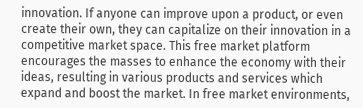innovation. If anyone can improve upon a product, or even create their own, they can capitalize on their innovation in a competitive market space. This free market platform encourages the masses to enhance the economy with their ideas, resulting in various products and services which expand and boost the market. In free market environments,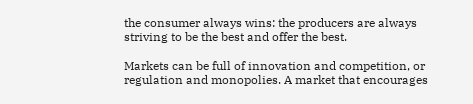the consumer always wins: the producers are always striving to be the best and offer the best.

Markets can be full of innovation and competition, or regulation and monopolies. A market that encourages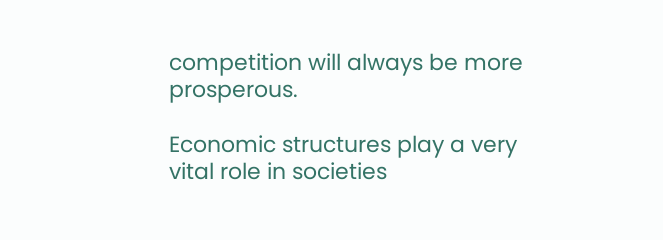competition will always be more prosperous.

Economic structures play a very vital role in societies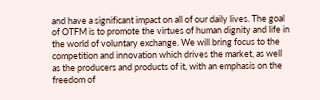and have a significant impact on all of our daily lives. The goal of OTFM is to promote the virtues of human dignity and life in the world of voluntary exchange. We will bring focus to the competition and innovation which drives the market, as well as the producers and products of it, with an emphasis on the freedom of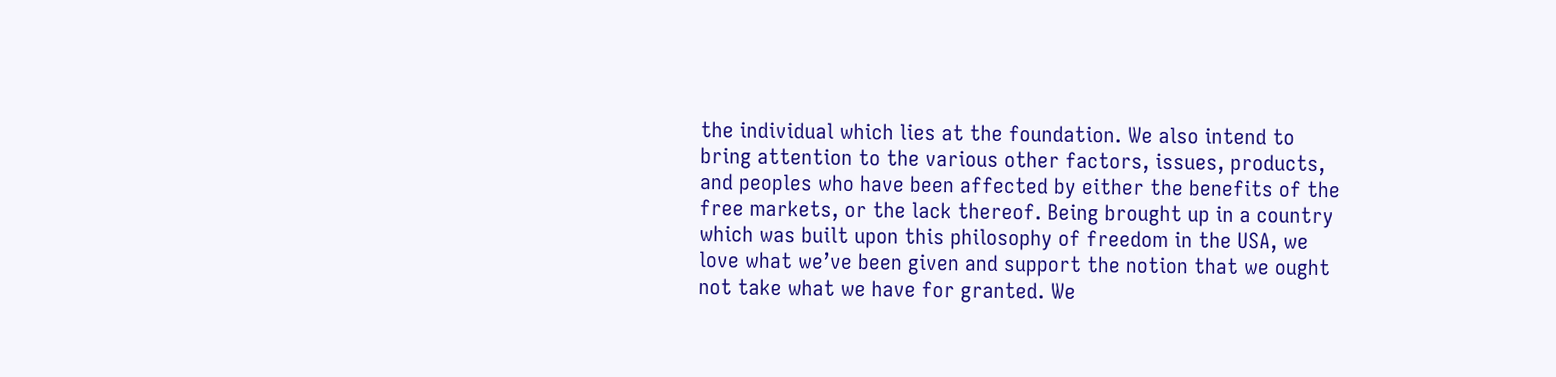the individual which lies at the foundation. We also intend to bring attention to the various other factors, issues, products, and peoples who have been affected by either the benefits of the free markets, or the lack thereof. Being brought up in a country which was built upon this philosophy of freedom in the USA, we love what we’ve been given and support the notion that we ought not take what we have for granted. We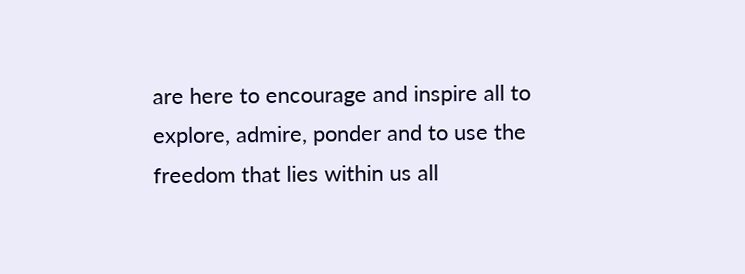are here to encourage and inspire all to explore, admire, ponder and to use the freedom that lies within us all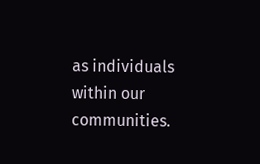as individuals within our communities.